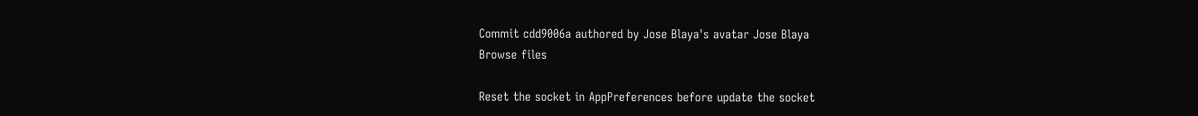Commit cdd9006a authored by Jose Blaya's avatar Jose Blaya
Browse files

Reset the socket in AppPreferences before update the socket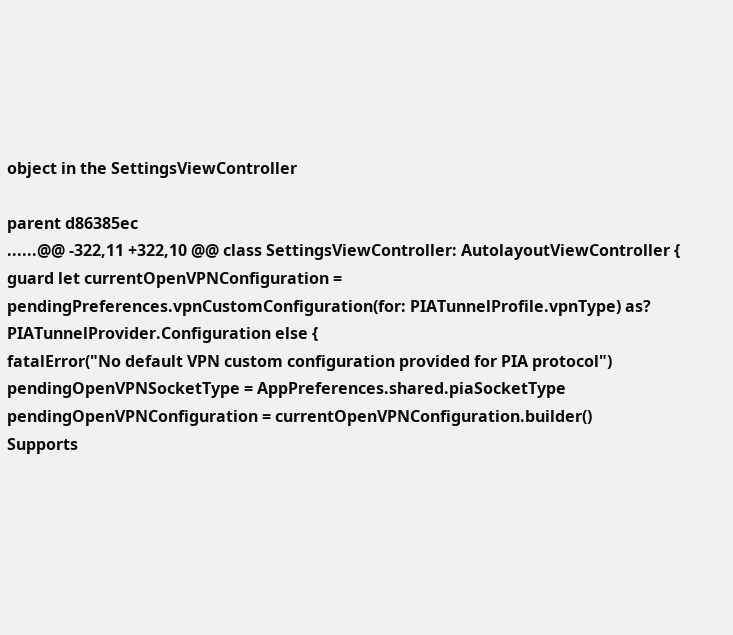object in the SettingsViewController

parent d86385ec
......@@ -322,11 +322,10 @@ class SettingsViewController: AutolayoutViewController {
guard let currentOpenVPNConfiguration = pendingPreferences.vpnCustomConfiguration(for: PIATunnelProfile.vpnType) as? PIATunnelProvider.Configuration else {
fatalError("No default VPN custom configuration provided for PIA protocol")
pendingOpenVPNSocketType = AppPreferences.shared.piaSocketType
pendingOpenVPNConfiguration = currentOpenVPNConfiguration.builder()
Supports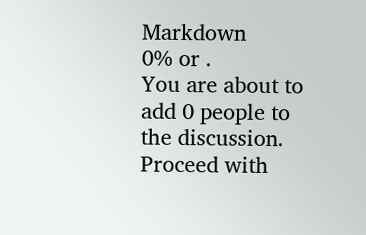Markdown
0% or .
You are about to add 0 people to the discussion. Proceed with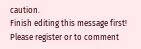caution.
Finish editing this message first!
Please register or to comment